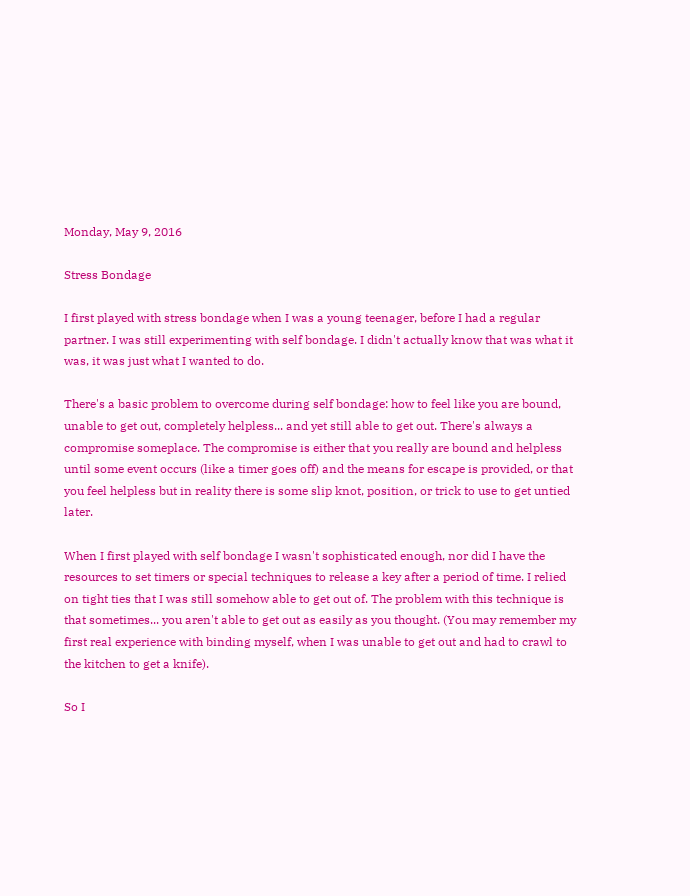Monday, May 9, 2016

Stress Bondage

I first played with stress bondage when I was a young teenager, before I had a regular partner. I was still experimenting with self bondage. I didn't actually know that was what it was, it was just what I wanted to do.

There's a basic problem to overcome during self bondage: how to feel like you are bound, unable to get out, completely helpless... and yet still able to get out. There's always a compromise someplace. The compromise is either that you really are bound and helpless until some event occurs (like a timer goes off) and the means for escape is provided, or that you feel helpless but in reality there is some slip knot, position, or trick to use to get untied later.

When I first played with self bondage I wasn't sophisticated enough, nor did I have the resources to set timers or special techniques to release a key after a period of time. I relied on tight ties that I was still somehow able to get out of. The problem with this technique is that sometimes... you aren't able to get out as easily as you thought. (You may remember my first real experience with binding myself, when I was unable to get out and had to crawl to the kitchen to get a knife).

So I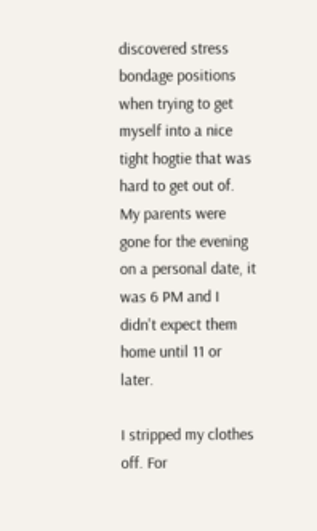discovered stress bondage positions when trying to get myself into a nice tight hogtie that was hard to get out of. My parents were gone for the evening on a personal date, it was 6 PM and I didn't expect them home until 11 or later.

I stripped my clothes off. For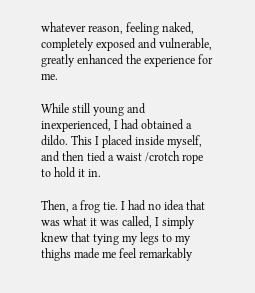whatever reason, feeling naked, completely exposed and vulnerable, greatly enhanced the experience for me.

While still young and inexperienced, I had obtained a dildo. This I placed inside myself, and then tied a waist /crotch rope to hold it in.

Then, a frog tie. I had no idea that was what it was called, I simply knew that tying my legs to my thighs made me feel remarkably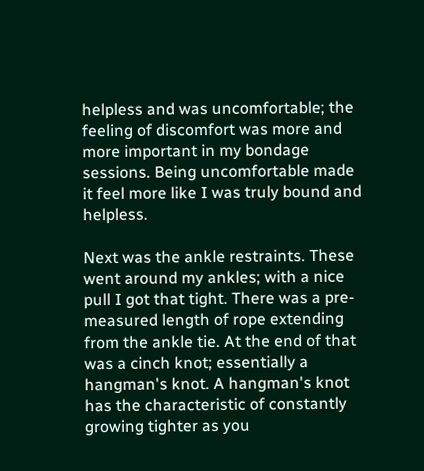helpless and was uncomfortable; the feeling of discomfort was more and more important in my bondage sessions. Being uncomfortable made it feel more like I was truly bound and helpless.

Next was the ankle restraints. These went around my ankles; with a nice pull I got that tight. There was a pre-measured length of rope extending from the ankle tie. At the end of that was a cinch knot; essentially a hangman's knot. A hangman's knot has the characteristic of constantly growing tighter as you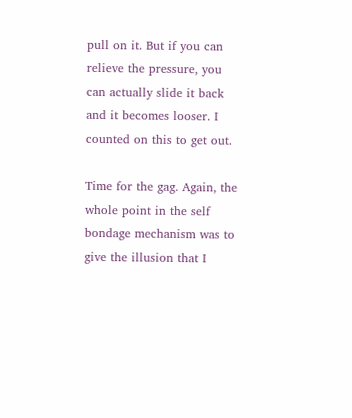pull on it. But if you can relieve the pressure, you can actually slide it back and it becomes looser. I counted on this to get out.

Time for the gag. Again, the whole point in the self bondage mechanism was to give the illusion that I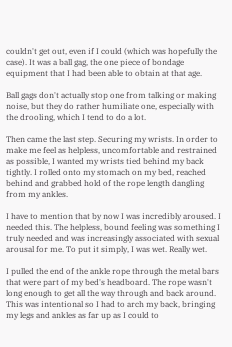couldn't get out, even if I could (which was hopefully the case). It was a ball gag, the one piece of bondage equipment that I had been able to obtain at that age.

Ball gags don't actually stop one from talking or making noise, but they do rather humiliate one, especially with the drooling, which I tend to do a lot.

Then came the last step. Securing my wrists. In order to make me feel as helpless, uncomfortable and restrained as possible, I wanted my wrists tied behind my back tightly. I rolled onto my stomach on my bed, reached behind and grabbed hold of the rope length dangling from my ankles.

I have to mention that by now I was incredibly aroused. I needed this. The helpless, bound feeling was something I truly needed and was increasingly associated with sexual arousal for me. To put it simply, I was wet. Really wet.

I pulled the end of the ankle rope through the metal bars that were part of my bed's headboard. The rope wasn't long enough to get all the way through and back around. This was intentional so I had to arch my back, bringing my legs and ankles as far up as I could to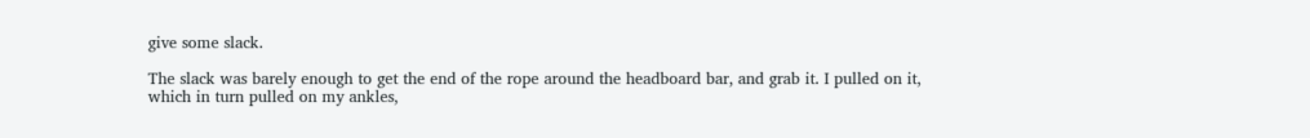give some slack.

The slack was barely enough to get the end of the rope around the headboard bar, and grab it. I pulled on it, which in turn pulled on my ankles,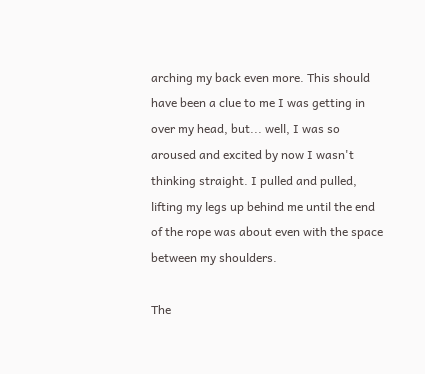arching my back even more. This should have been a clue to me I was getting in over my head, but... well, I was so aroused and excited by now I wasn't thinking straight. I pulled and pulled, lifting my legs up behind me until the end of the rope was about even with the space between my shoulders.

The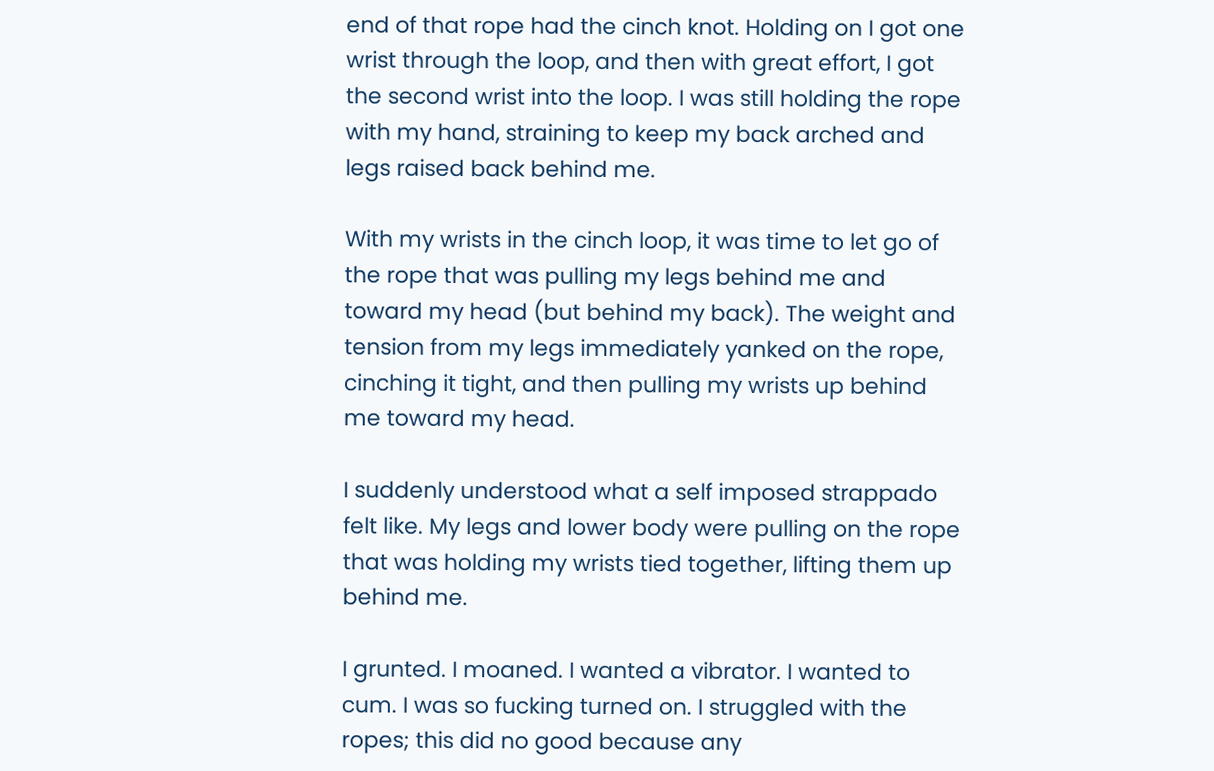end of that rope had the cinch knot. Holding on I got one wrist through the loop, and then with great effort, I got the second wrist into the loop. I was still holding the rope with my hand, straining to keep my back arched and legs raised back behind me.

With my wrists in the cinch loop, it was time to let go of the rope that was pulling my legs behind me and toward my head (but behind my back). The weight and tension from my legs immediately yanked on the rope, cinching it tight, and then pulling my wrists up behind me toward my head.

I suddenly understood what a self imposed strappado felt like. My legs and lower body were pulling on the rope that was holding my wrists tied together, lifting them up behind me.

I grunted. I moaned. I wanted a vibrator. I wanted to cum. I was so fucking turned on. I struggled with the ropes; this did no good because any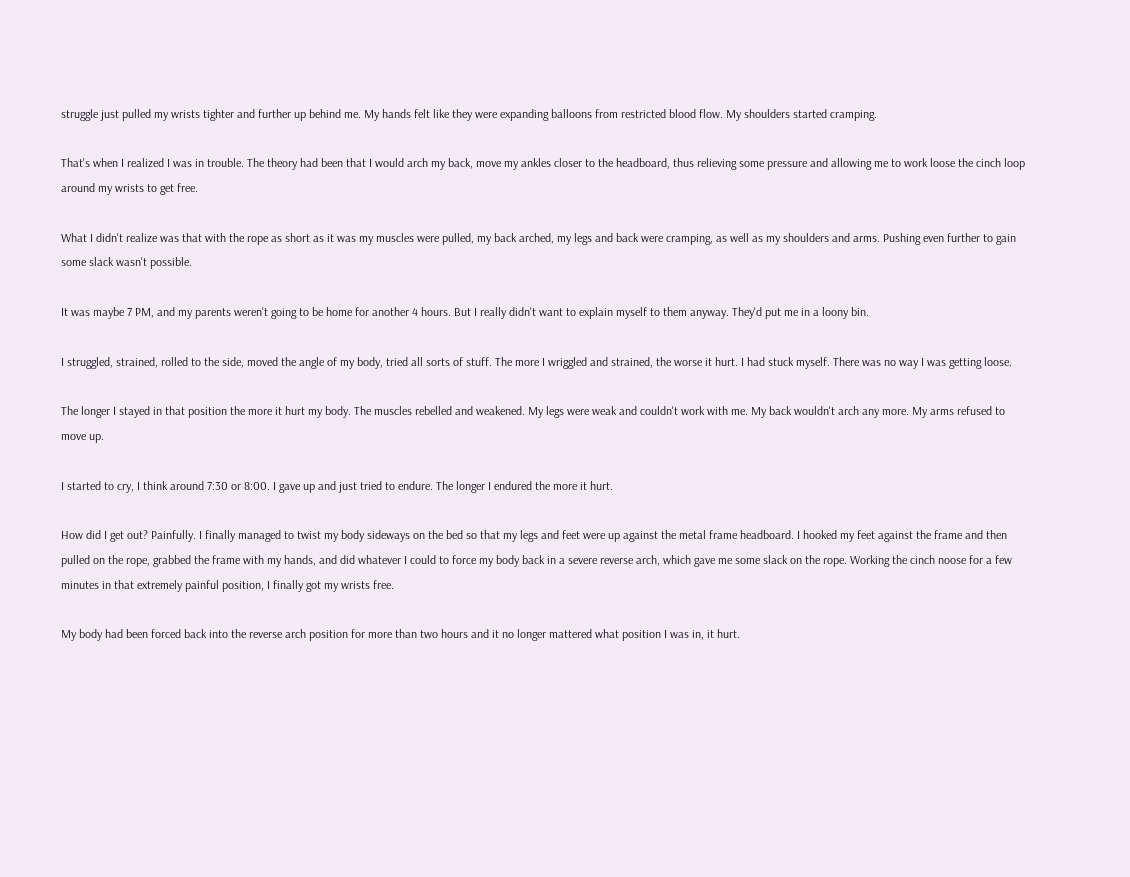struggle just pulled my wrists tighter and further up behind me. My hands felt like they were expanding balloons from restricted blood flow. My shoulders started cramping.

That's when I realized I was in trouble. The theory had been that I would arch my back, move my ankles closer to the headboard, thus relieving some pressure and allowing me to work loose the cinch loop around my wrists to get free.

What I didn't realize was that with the rope as short as it was my muscles were pulled, my back arched, my legs and back were cramping, as well as my shoulders and arms. Pushing even further to gain some slack wasn't possible.

It was maybe 7 PM, and my parents weren't going to be home for another 4 hours. But I really didn't want to explain myself to them anyway. They'd put me in a loony bin.

I struggled, strained, rolled to the side, moved the angle of my body, tried all sorts of stuff. The more I wriggled and strained, the worse it hurt. I had stuck myself. There was no way I was getting loose.

The longer I stayed in that position the more it hurt my body. The muscles rebelled and weakened. My legs were weak and couldn't work with me. My back wouldn't arch any more. My arms refused to move up.

I started to cry, I think around 7:30 or 8:00. I gave up and just tried to endure. The longer I endured the more it hurt.

How did I get out? Painfully. I finally managed to twist my body sideways on the bed so that my legs and feet were up against the metal frame headboard. I hooked my feet against the frame and then pulled on the rope, grabbed the frame with my hands, and did whatever I could to force my body back in a severe reverse arch, which gave me some slack on the rope. Working the cinch noose for a few minutes in that extremely painful position, I finally got my wrists free.

My body had been forced back into the reverse arch position for more than two hours and it no longer mattered what position I was in, it hurt.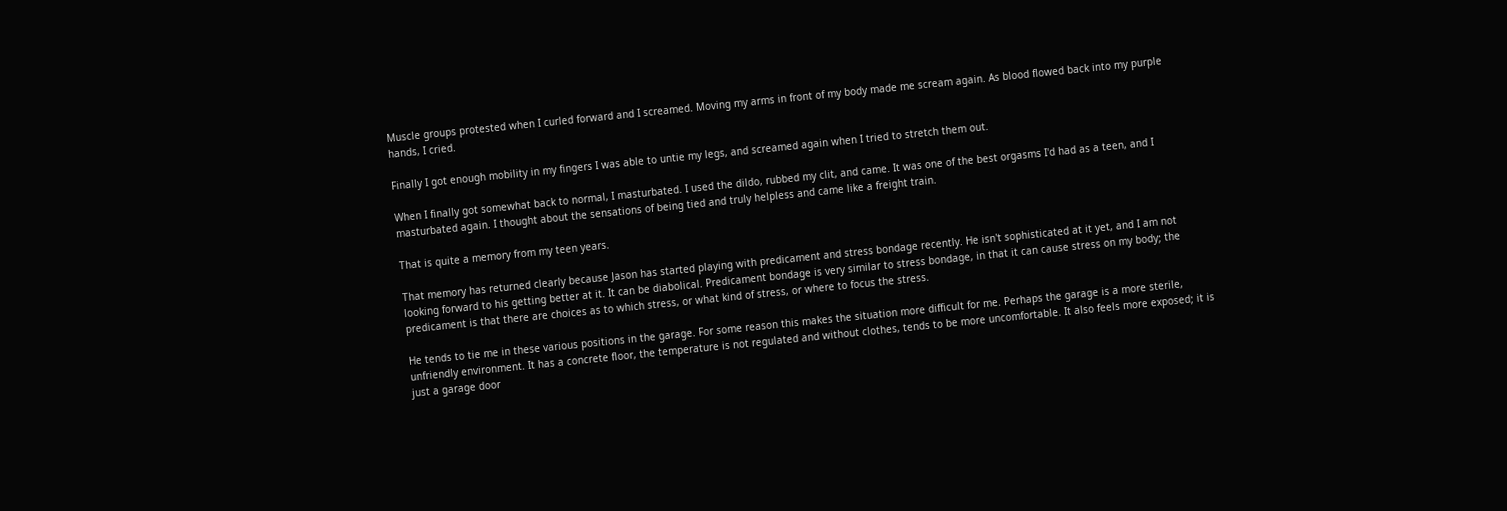Muscle groups protested when I curled forward and I screamed. Moving my arms in front of my body made me scream again. As blood flowed back into my purple hands, I cried.

Finally I got enough mobility in my fingers I was able to untie my legs, and screamed again when I tried to stretch them out.

When I finally got somewhat back to normal, I masturbated. I used the dildo, rubbed my clit, and came. It was one of the best orgasms I'd had as a teen, and I masturbated again. I thought about the sensations of being tied and truly helpless and came like a freight train.

That is quite a memory from my teen years.

That memory has returned clearly because Jason has started playing with predicament and stress bondage recently. He isn't sophisticated at it yet, and I am not looking forward to his getting better at it. It can be diabolical. Predicament bondage is very similar to stress bondage, in that it can cause stress on my body; the predicament is that there are choices as to which stress, or what kind of stress, or where to focus the stress.

He tends to tie me in these various positions in the garage. For some reason this makes the situation more difficult for me. Perhaps the garage is a more sterile, unfriendly environment. It has a concrete floor, the temperature is not regulated and without clothes, tends to be more uncomfortable. It also feels more exposed; it is just a garage door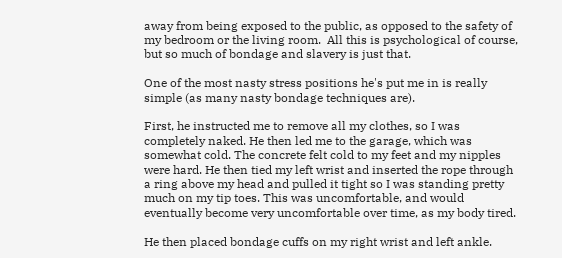away from being exposed to the public, as opposed to the safety of my bedroom or the living room.  All this is psychological of course, but so much of bondage and slavery is just that.

One of the most nasty stress positions he's put me in is really simple (as many nasty bondage techniques are).

First, he instructed me to remove all my clothes, so I was completely naked. He then led me to the garage, which was somewhat cold. The concrete felt cold to my feet and my nipples were hard. He then tied my left wrist and inserted the rope through a ring above my head and pulled it tight so I was standing pretty much on my tip toes. This was uncomfortable, and would eventually become very uncomfortable over time, as my body tired.

He then placed bondage cuffs on my right wrist and left ankle.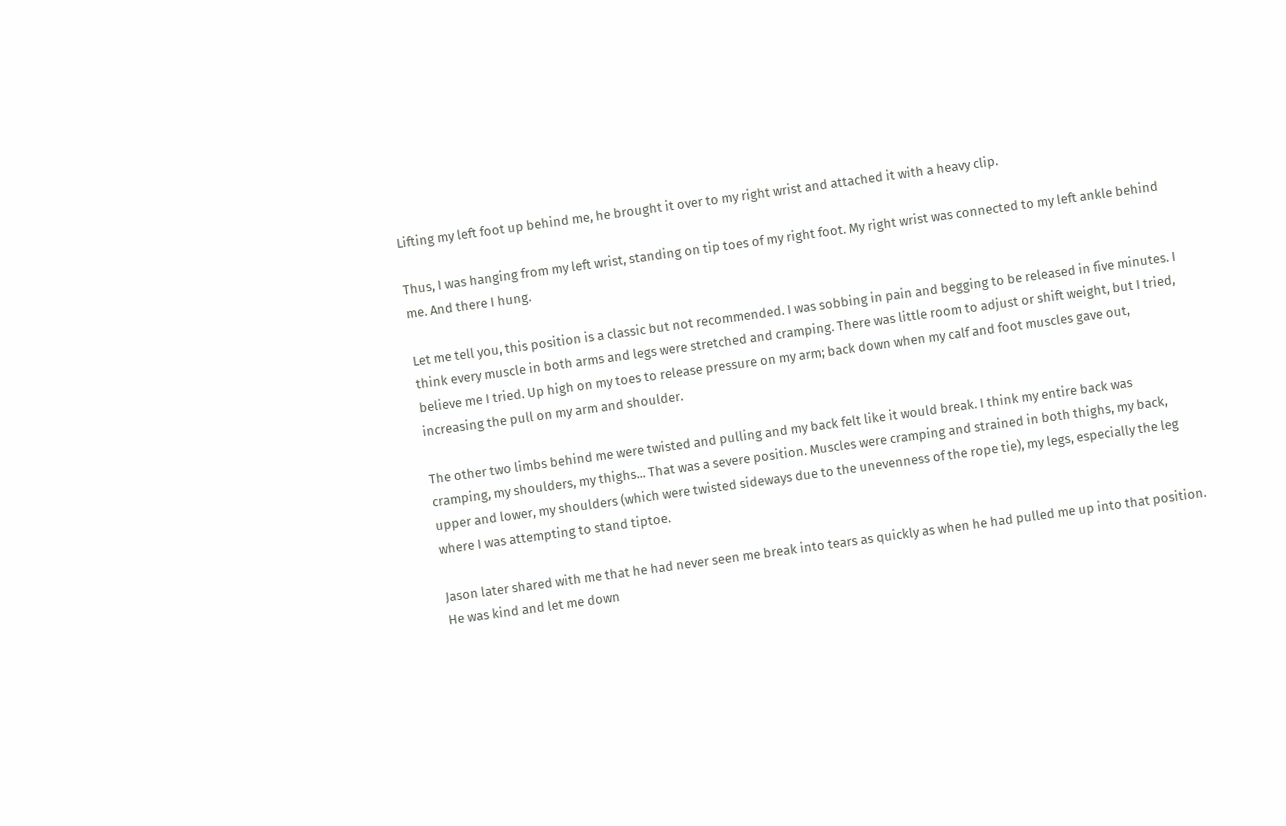Lifting my left foot up behind me, he brought it over to my right wrist and attached it with a heavy clip.

Thus, I was hanging from my left wrist, standing on tip toes of my right foot. My right wrist was connected to my left ankle behind me. And there I hung.

Let me tell you, this position is a classic but not recommended. I was sobbing in pain and begging to be released in five minutes. I think every muscle in both arms and legs were stretched and cramping. There was little room to adjust or shift weight, but I tried, believe me I tried. Up high on my toes to release pressure on my arm; back down when my calf and foot muscles gave out, increasing the pull on my arm and shoulder.

The other two limbs behind me were twisted and pulling and my back felt like it would break. I think my entire back was cramping, my shoulders, my thighs... That was a severe position. Muscles were cramping and strained in both thighs, my back, upper and lower, my shoulders (which were twisted sideways due to the unevenness of the rope tie), my legs, especially the leg where I was attempting to stand tiptoe.

Jason later shared with me that he had never seen me break into tears as quickly as when he had pulled me up into that position. He was kind and let me down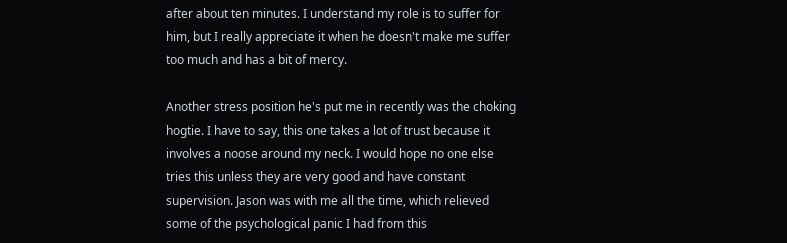after about ten minutes. I understand my role is to suffer for him, but I really appreciate it when he doesn't make me suffer too much and has a bit of mercy.

Another stress position he's put me in recently was the choking hogtie. I have to say, this one takes a lot of trust because it involves a noose around my neck. I would hope no one else tries this unless they are very good and have constant supervision. Jason was with me all the time, which relieved some of the psychological panic I had from this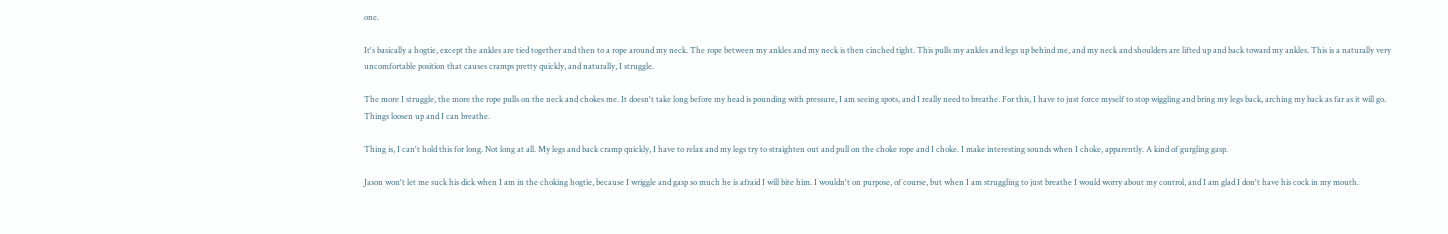one.

It's basically a hogtie, except the ankles are tied together and then to a rope around my neck. The rope between my ankles and my neck is then cinched tight. This pulls my ankles and legs up behind me, and my neck and shoulders are lifted up and back toward my ankles. This is a naturally very uncomfortable position that causes cramps pretty quickly, and naturally, I struggle.

The more I struggle, the more the rope pulls on the neck and chokes me. It doesn't take long before my head is pounding with pressure, I am seeing spots, and I really need to breathe. For this, I have to just force myself to stop wiggling and bring my legs back, arching my back as far as it will go. Things loosen up and I can breathe.

Thing is, I can't hold this for long. Not long at all. My legs and back cramp quickly, I have to relax and my legs try to straighten out and pull on the choke rope and I choke. I make interesting sounds when I choke, apparently. A kind of gurgling gasp.

Jason won't let me suck his dick when I am in the choking hogtie, because I wriggle and gasp so much he is afraid I will bite him. I wouldn't on purpose, of course, but when I am struggling to just breathe I would worry about my control, and I am glad I don't have his cock in my mouth.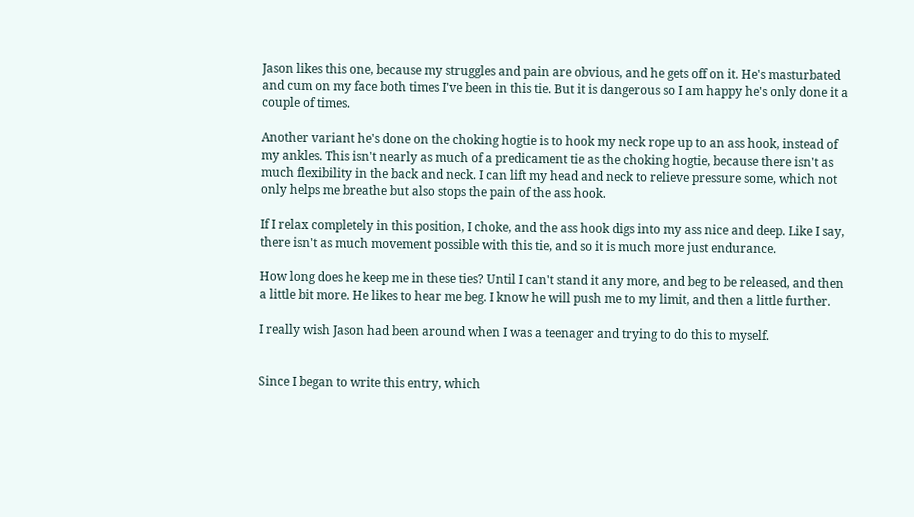Jason likes this one, because my struggles and pain are obvious, and he gets off on it. He's masturbated and cum on my face both times I've been in this tie. But it is dangerous so I am happy he's only done it a couple of times.

Another variant he's done on the choking hogtie is to hook my neck rope up to an ass hook, instead of my ankles. This isn't nearly as much of a predicament tie as the choking hogtie, because there isn't as much flexibility in the back and neck. I can lift my head and neck to relieve pressure some, which not only helps me breathe but also stops the pain of the ass hook.

If I relax completely in this position, I choke, and the ass hook digs into my ass nice and deep. Like I say, there isn't as much movement possible with this tie, and so it is much more just endurance.

How long does he keep me in these ties? Until I can't stand it any more, and beg to be released, and then a little bit more. He likes to hear me beg. I know he will push me to my limit, and then a little further.

I really wish Jason had been around when I was a teenager and trying to do this to myself.


Since I began to write this entry, which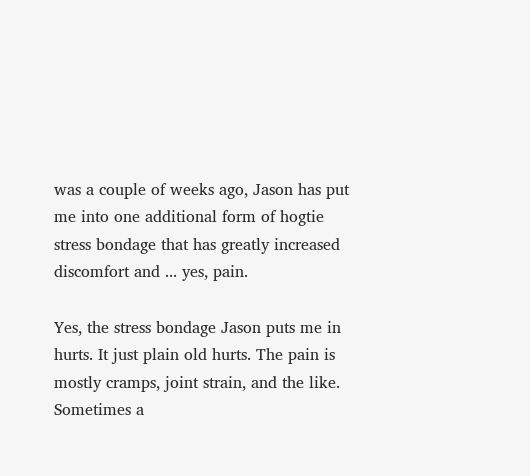was a couple of weeks ago, Jason has put me into one additional form of hogtie stress bondage that has greatly increased discomfort and ... yes, pain.

Yes, the stress bondage Jason puts me in hurts. It just plain old hurts. The pain is mostly cramps, joint strain, and the like. Sometimes a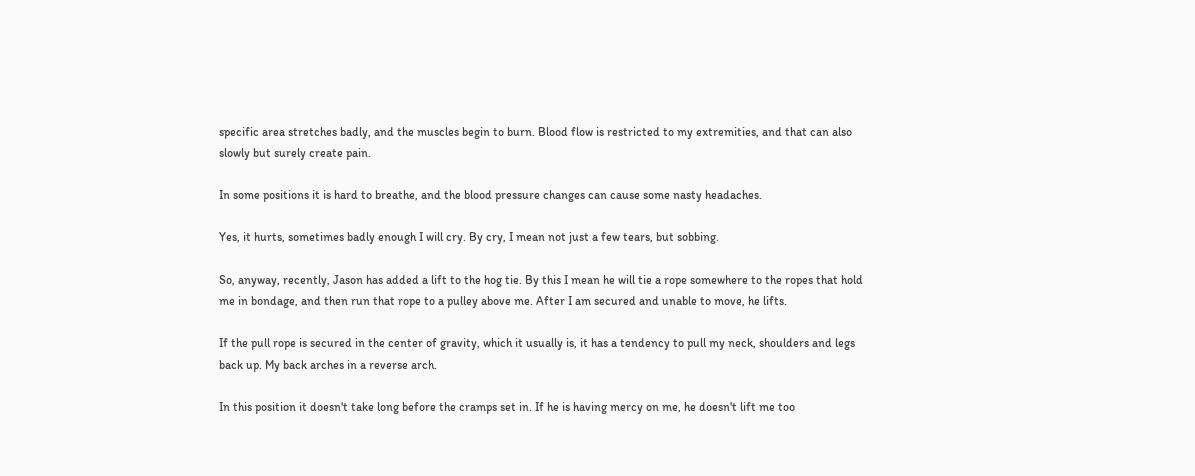specific area stretches badly, and the muscles begin to burn. Blood flow is restricted to my extremities, and that can also slowly but surely create pain.

In some positions it is hard to breathe, and the blood pressure changes can cause some nasty headaches.

Yes, it hurts, sometimes badly enough I will cry. By cry, I mean not just a few tears, but sobbing.

So, anyway, recently, Jason has added a lift to the hog tie. By this I mean he will tie a rope somewhere to the ropes that hold me in bondage, and then run that rope to a pulley above me. After I am secured and unable to move, he lifts.

If the pull rope is secured in the center of gravity, which it usually is, it has a tendency to pull my neck, shoulders and legs back up. My back arches in a reverse arch.

In this position it doesn't take long before the cramps set in. If he is having mercy on me, he doesn't lift me too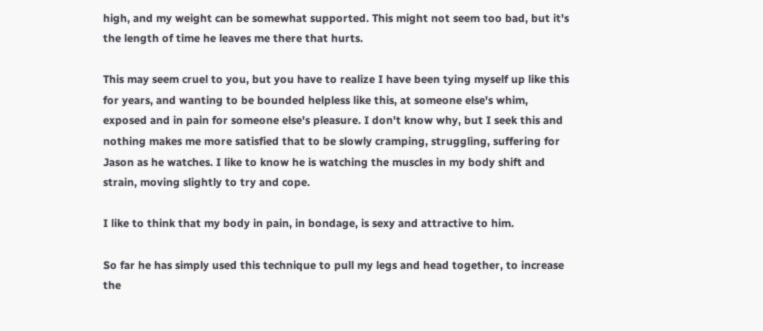high, and my weight can be somewhat supported. This might not seem too bad, but it's the length of time he leaves me there that hurts.

This may seem cruel to you, but you have to realize I have been tying myself up like this for years, and wanting to be bounded helpless like this, at someone else's whim, exposed and in pain for someone else's pleasure. I don't know why, but I seek this and nothing makes me more satisfied that to be slowly cramping, struggling, suffering for Jason as he watches. I like to know he is watching the muscles in my body shift and strain, moving slightly to try and cope.

I like to think that my body in pain, in bondage, is sexy and attractive to him.

So far he has simply used this technique to pull my legs and head together, to increase the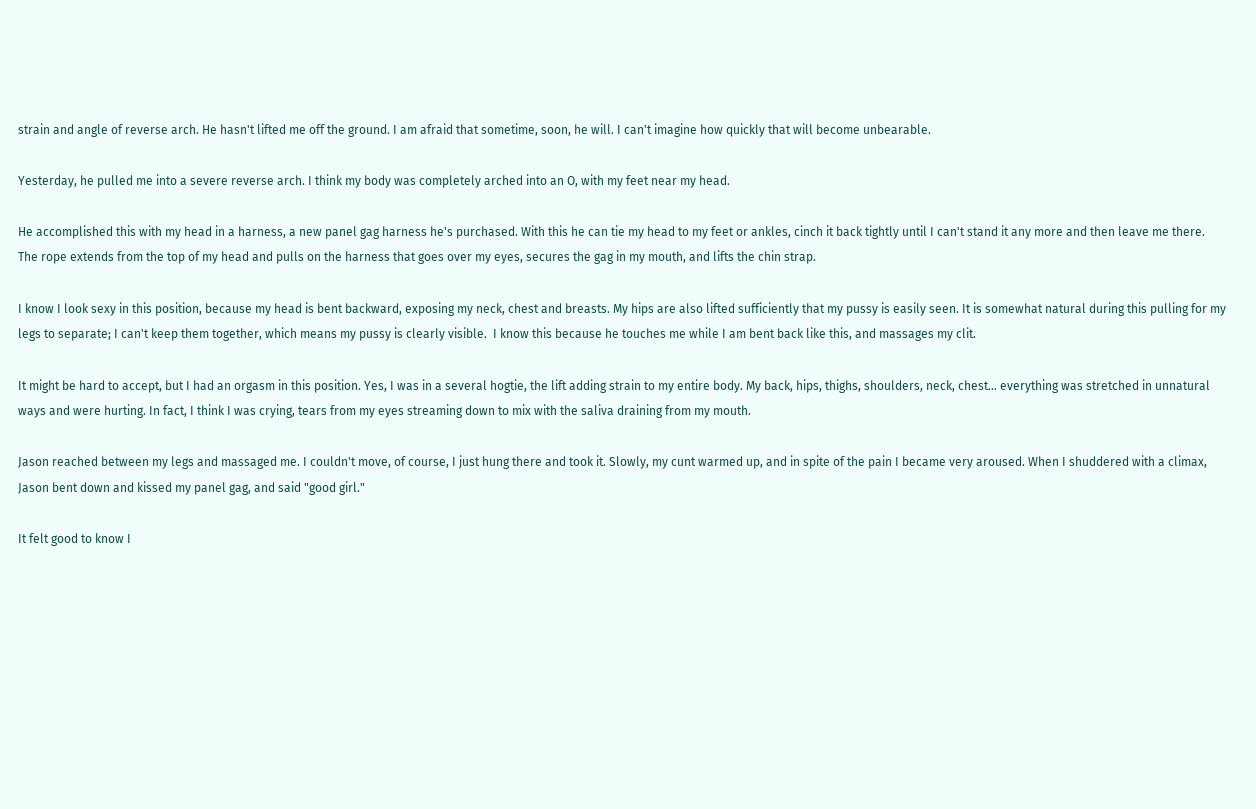strain and angle of reverse arch. He hasn't lifted me off the ground. I am afraid that sometime, soon, he will. I can't imagine how quickly that will become unbearable.

Yesterday, he pulled me into a severe reverse arch. I think my body was completely arched into an O, with my feet near my head.

He accomplished this with my head in a harness, a new panel gag harness he's purchased. With this he can tie my head to my feet or ankles, cinch it back tightly until I can't stand it any more and then leave me there. The rope extends from the top of my head and pulls on the harness that goes over my eyes, secures the gag in my mouth, and lifts the chin strap.

I know I look sexy in this position, because my head is bent backward, exposing my neck, chest and breasts. My hips are also lifted sufficiently that my pussy is easily seen. It is somewhat natural during this pulling for my legs to separate; I can't keep them together, which means my pussy is clearly visible.  I know this because he touches me while I am bent back like this, and massages my clit.

It might be hard to accept, but I had an orgasm in this position. Yes, I was in a several hogtie, the lift adding strain to my entire body. My back, hips, thighs, shoulders, neck, chest... everything was stretched in unnatural ways and were hurting. In fact, I think I was crying, tears from my eyes streaming down to mix with the saliva draining from my mouth.

Jason reached between my legs and massaged me. I couldn't move, of course, I just hung there and took it. Slowly, my cunt warmed up, and in spite of the pain I became very aroused. When I shuddered with a climax, Jason bent down and kissed my panel gag, and said "good girl."

It felt good to know I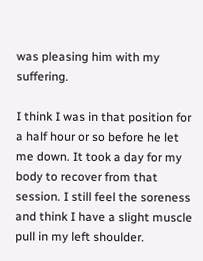was pleasing him with my suffering.

I think I was in that position for a half hour or so before he let me down. It took a day for my body to recover from that session. I still feel the soreness and think I have a slight muscle pull in my left shoulder.